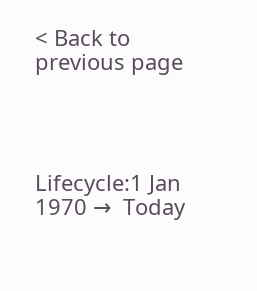< Back to previous page




Lifecycle:1 Jan 1970 →  Today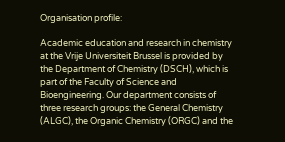Organisation profile:

Academic education and research in chemistry at the Vrije Universiteit Brussel is provided by the Department of Chemistry (DSCH), which is part of the Faculty of Science and Bioengineering. Our department consists of three research groups: the General Chemistry (ALGC), the Organic Chemistry (ORGC) and the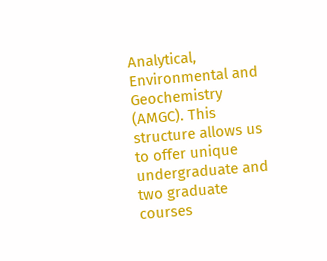Analytical, Environmental and Geochemistry (AMGC). This structure allows us to offer unique undergraduate and two graduate courses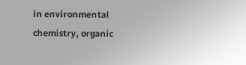in environmental chemistry, organic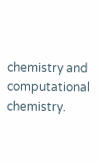chemistry and computational chemistry.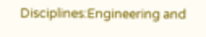Disciplines:Engineering and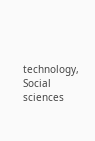technology, Social sciences